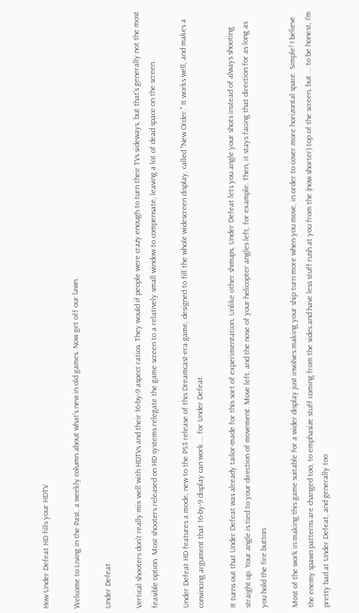How Under Defeat HD fills your HDTV

Welcome to Living in the Past, a weekly column about what's new in old games. Now get off our lawn.

Under Defeat

Vertical shooters don't really mix well with HDTVs and their 16-by-9 aspect ratios. They would if people were crazy enough to turn their TVs sideways, but that's generally not the most feasible option. Most shooters released on HD systems relegate the game screen to a relatively small window to compensate, leaving a lot of dead space on the screen.

Under Defeat HD features a mode, new to the PS3 release of this Dreamcast-era game, designed to fill the whole widescreen display, called "New Order." It works well, and makes a convincing argument that 16-by-9 display can work ... for Under Defeat.

It turns out that Under Defeat was already tailor-made for this sort of experimentation. Unlike other shmups, Under Defeat lets you angle your shots instead of always shooting straight up. Your angle is tied to your direction of movement. Move left, and the nose of your helicopter angles left, for example. Then, it stays facing that direction for as long as you hold the fire button.

Most of the work in making this game suitable for a wider display just involves making your ship turn more when you move, in order to cover more horizontal space. Simple! I believe the enemy spawn patterns are changed too, to emphasize stuff coming from the sides and have less stuff rush at you from the (now shorter) top of the screen, but ... to be honest, I'm pretty bad at Under Defeat, and generally too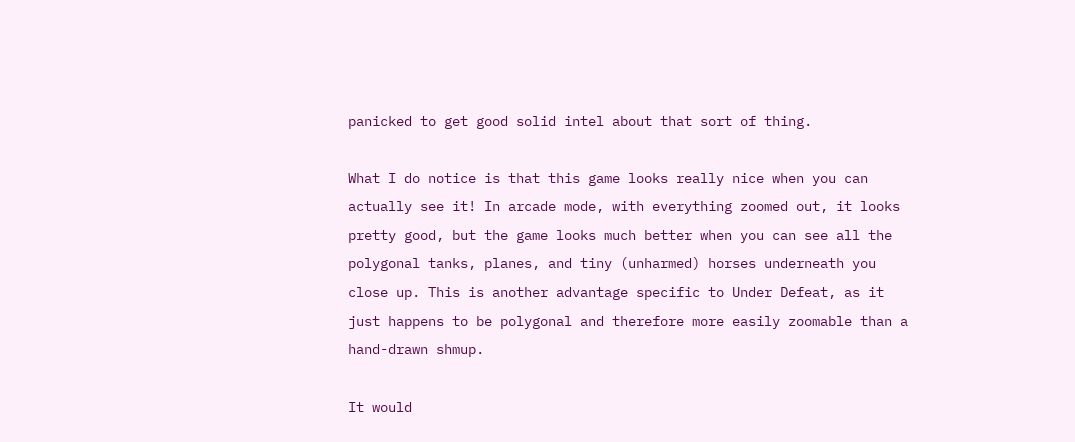panicked to get good solid intel about that sort of thing.

What I do notice is that this game looks really nice when you can actually see it! In arcade mode, with everything zoomed out, it looks pretty good, but the game looks much better when you can see all the polygonal tanks, planes, and tiny (unharmed) horses underneath you close up. This is another advantage specific to Under Defeat, as it just happens to be polygonal and therefore more easily zoomable than a hand-drawn shmup.

It would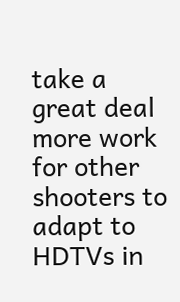take a great deal more work for other shooters to adapt to HDTVs in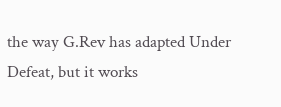the way G.Rev has adapted Under Defeat, but it works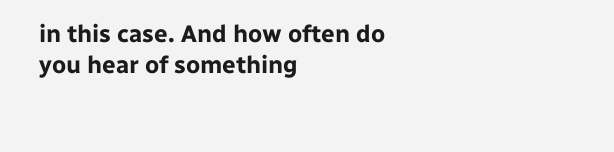in this case. And how often do you hear of something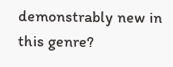demonstrably new in this genre?